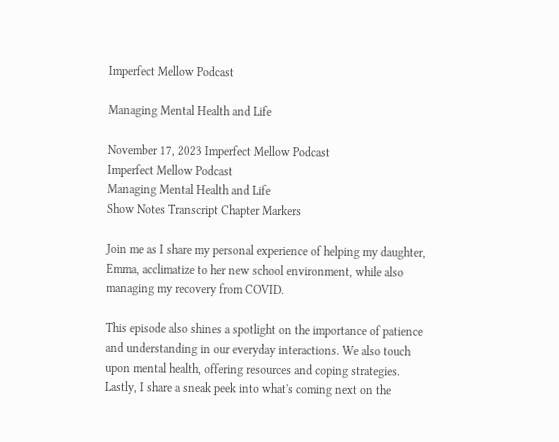Imperfect Mellow Podcast

Managing Mental Health and Life

November 17, 2023 Imperfect Mellow Podcast
Imperfect Mellow Podcast
Managing Mental Health and Life
Show Notes Transcript Chapter Markers

Join me as I share my personal experience of helping my daughter, Emma, acclimatize to her new school environment, while also managing my recovery from COVID.

This episode also shines a spotlight on the importance of patience and understanding in our everyday interactions. We also touch upon mental health, offering resources and coping strategies. Lastly, I share a sneak peek into what's coming next on the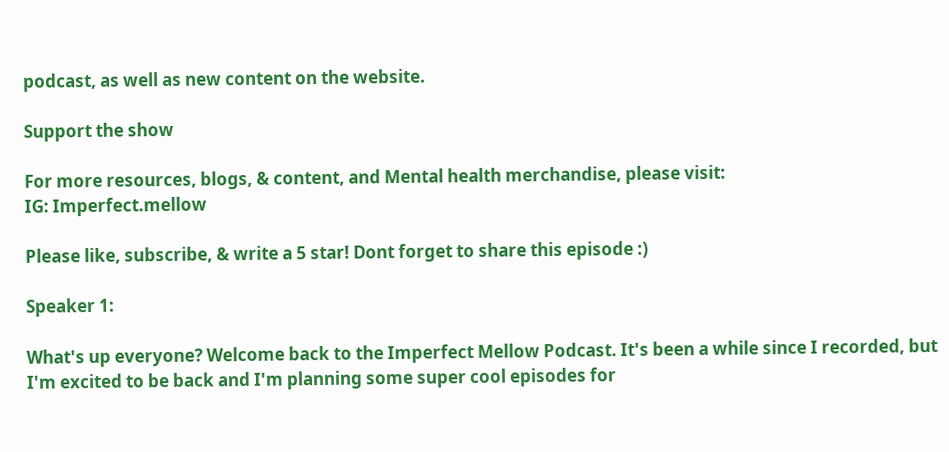podcast, as well as new content on the website.

Support the show

For more resources, blogs, & content, and Mental health merchandise, please visit:
IG: Imperfect.mellow

Please like, subscribe, & write a 5 star! Dont forget to share this episode :)

Speaker 1:

What's up everyone? Welcome back to the Imperfect Mellow Podcast. It's been a while since I recorded, but I'm excited to be back and I'm planning some super cool episodes for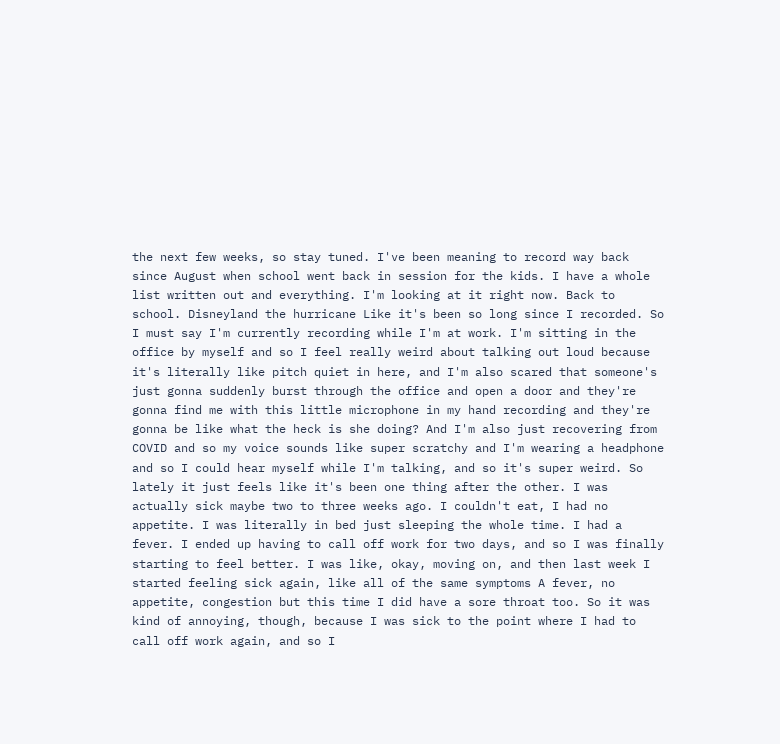the next few weeks, so stay tuned. I've been meaning to record way back since August when school went back in session for the kids. I have a whole list written out and everything. I'm looking at it right now. Back to school. Disneyland the hurricane Like it's been so long since I recorded. So I must say I'm currently recording while I'm at work. I'm sitting in the office by myself and so I feel really weird about talking out loud because it's literally like pitch quiet in here, and I'm also scared that someone's just gonna suddenly burst through the office and open a door and they're gonna find me with this little microphone in my hand recording and they're gonna be like what the heck is she doing? And I'm also just recovering from COVID and so my voice sounds like super scratchy and I'm wearing a headphone and so I could hear myself while I'm talking, and so it's super weird. So lately it just feels like it's been one thing after the other. I was actually sick maybe two to three weeks ago. I couldn't eat, I had no appetite. I was literally in bed just sleeping the whole time. I had a fever. I ended up having to call off work for two days, and so I was finally starting to feel better. I was like, okay, moving on, and then last week I started feeling sick again, like all of the same symptoms A fever, no appetite, congestion but this time I did have a sore throat too. So it was kind of annoying, though, because I was sick to the point where I had to call off work again, and so I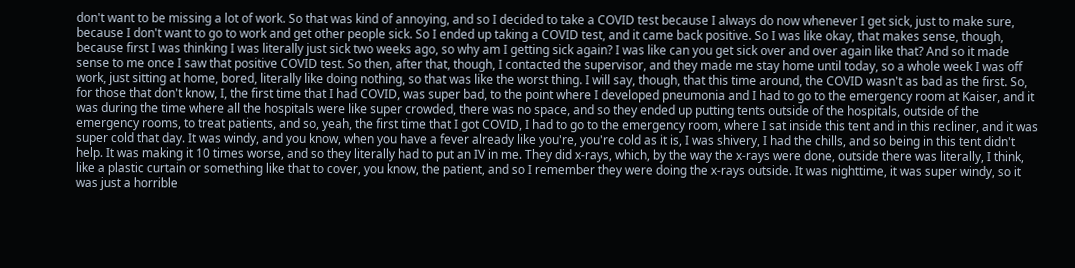don't want to be missing a lot of work. So that was kind of annoying, and so I decided to take a COVID test because I always do now whenever I get sick, just to make sure, because I don't want to go to work and get other people sick. So I ended up taking a COVID test, and it came back positive. So I was like okay, that makes sense, though, because first I was thinking I was literally just sick two weeks ago, so why am I getting sick again? I was like can you get sick over and over again like that? And so it made sense to me once I saw that positive COVID test. So then, after that, though, I contacted the supervisor, and they made me stay home until today, so a whole week I was off work, just sitting at home, bored, literally like doing nothing, so that was like the worst thing. I will say, though, that this time around, the COVID wasn't as bad as the first. So, for those that don't know, I, the first time that I had COVID, was super bad, to the point where I developed pneumonia and I had to go to the emergency room at Kaiser, and it was during the time where all the hospitals were like super crowded, there was no space, and so they ended up putting tents outside of the hospitals, outside of the emergency rooms, to treat patients, and so, yeah, the first time that I got COVID, I had to go to the emergency room, where I sat inside this tent and in this recliner, and it was super cold that day. It was windy, and you know, when you have a fever already like you're, you're cold as it is, I was shivery, I had the chills, and so being in this tent didn't help. It was making it 10 times worse, and so they literally had to put an IV in me. They did x-rays, which, by the way the x-rays were done, outside there was literally, I think, like a plastic curtain or something like that to cover, you know, the patient, and so I remember they were doing the x-rays outside. It was nighttime, it was super windy, so it was just a horrible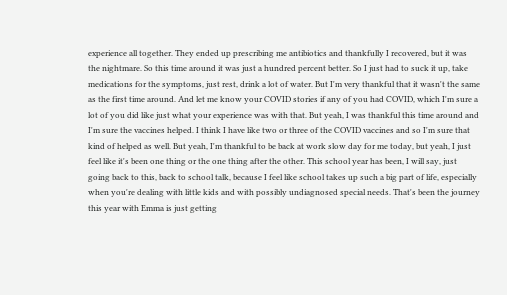experience all together. They ended up prescribing me antibiotics and thankfully I recovered, but it was the nightmare. So this time around it was just a hundred percent better. So I just had to suck it up, take medications for the symptoms, just rest, drink a lot of water. But I'm very thankful that it wasn't the same as the first time around. And let me know your COVID stories if any of you had COVID, which I'm sure a lot of you did like just what your experience was with that. But yeah, I was thankful this time around and I'm sure the vaccines helped. I think I have like two or three of the COVID vaccines and so I'm sure that kind of helped as well. But yeah, I'm thankful to be back at work slow day for me today, but yeah, I just feel like it's been one thing or the one thing after the other. This school year has been, I will say, just going back to this, back to school talk, because I feel like school takes up such a big part of life, especially when you're dealing with little kids and with possibly undiagnosed special needs. That's been the journey this year with Emma is just getting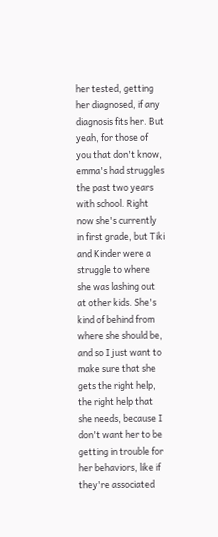her tested, getting her diagnosed, if any diagnosis fits her. But yeah, for those of you that don't know, emma's had struggles the past two years with school. Right now she's currently in first grade, but Tiki and Kinder were a struggle to where she was lashing out at other kids. She's kind of behind from where she should be, and so I just want to make sure that she gets the right help, the right help that she needs, because I don't want her to be getting in trouble for her behaviors, like if they're associated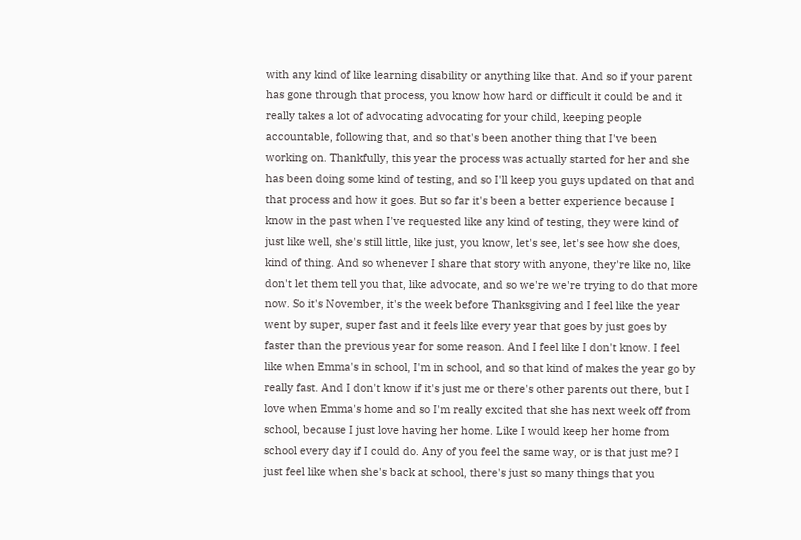with any kind of like learning disability or anything like that. And so if your parent has gone through that process, you know how hard or difficult it could be and it really takes a lot of advocating advocating for your child, keeping people accountable, following that, and so that's been another thing that I've been working on. Thankfully, this year the process was actually started for her and she has been doing some kind of testing, and so I'll keep you guys updated on that and that process and how it goes. But so far it's been a better experience because I know in the past when I've requested like any kind of testing, they were kind of just like well, she's still little, like just, you know, let's see, let's see how she does, kind of thing. And so whenever I share that story with anyone, they're like no, like don't let them tell you that, like advocate, and so we're we're trying to do that more now. So it's November, it's the week before Thanksgiving and I feel like the year went by super, super fast and it feels like every year that goes by just goes by faster than the previous year for some reason. And I feel like I don't know. I feel like when Emma's in school, I'm in school, and so that kind of makes the year go by really fast. And I don't know if it's just me or there's other parents out there, but I love when Emma's home and so I'm really excited that she has next week off from school, because I just love having her home. Like I would keep her home from school every day if I could do. Any of you feel the same way, or is that just me? I just feel like when she's back at school, there's just so many things that you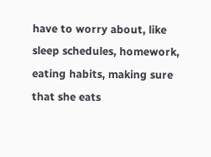have to worry about, like sleep schedules, homework, eating habits, making sure that she eats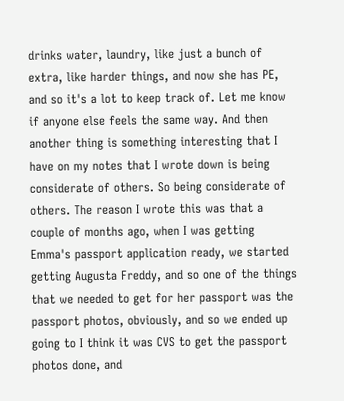drinks water, laundry, like just a bunch of extra, like harder things, and now she has PE, and so it's a lot to keep track of. Let me know if anyone else feels the same way. And then another thing is something interesting that I have on my notes that I wrote down is being considerate of others. So being considerate of others. The reason I wrote this was that a couple of months ago, when I was getting Emma's passport application ready, we started getting Augusta Freddy, and so one of the things that we needed to get for her passport was the passport photos, obviously, and so we ended up going to I think it was CVS to get the passport photos done, and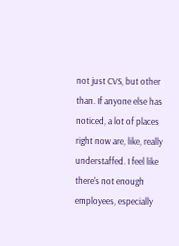not just CVS, but other than. If anyone else has noticed, a lot of places right now are, like, really understaffed. I feel like there's not enough employees, especially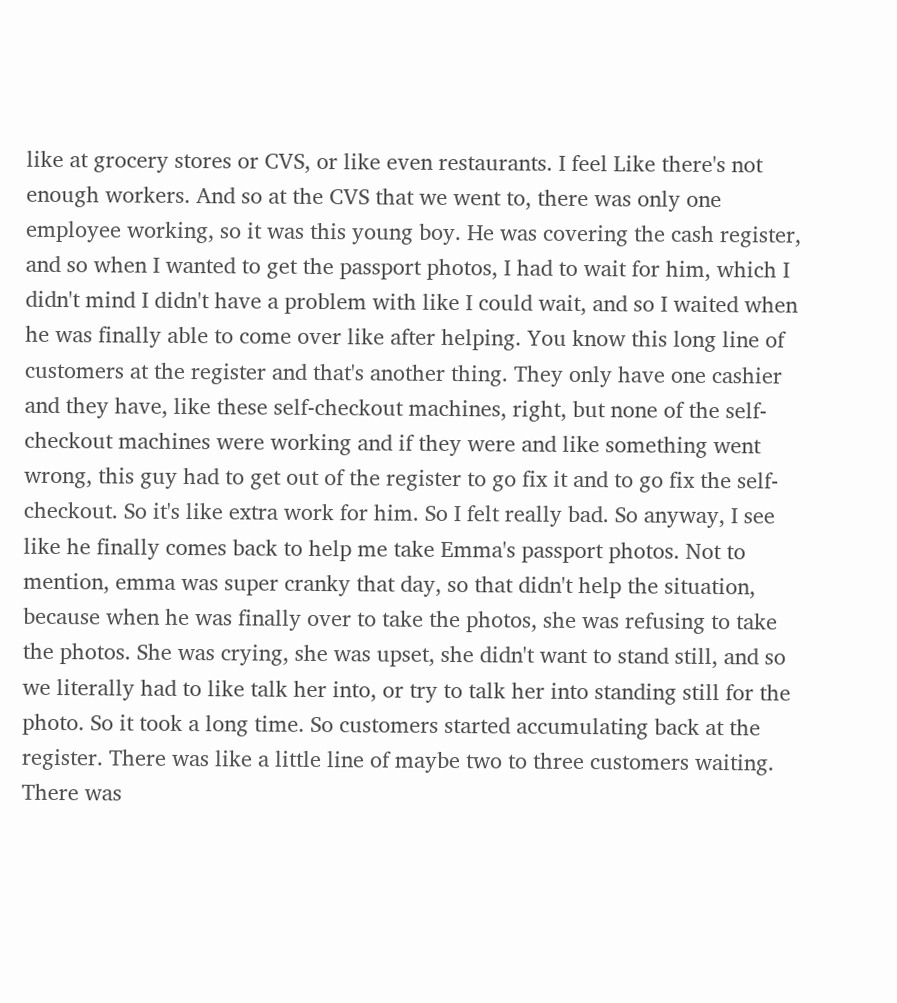like at grocery stores or CVS, or like even restaurants. I feel Like there's not enough workers. And so at the CVS that we went to, there was only one employee working, so it was this young boy. He was covering the cash register, and so when I wanted to get the passport photos, I had to wait for him, which I didn't mind I didn't have a problem with like I could wait, and so I waited when he was finally able to come over like after helping. You know this long line of customers at the register and that's another thing. They only have one cashier and they have, like these self-checkout machines, right, but none of the self-checkout machines were working and if they were and like something went wrong, this guy had to get out of the register to go fix it and to go fix the self-checkout. So it's like extra work for him. So I felt really bad. So anyway, I see like he finally comes back to help me take Emma's passport photos. Not to mention, emma was super cranky that day, so that didn't help the situation, because when he was finally over to take the photos, she was refusing to take the photos. She was crying, she was upset, she didn't want to stand still, and so we literally had to like talk her into, or try to talk her into standing still for the photo. So it took a long time. So customers started accumulating back at the register. There was like a little line of maybe two to three customers waiting. There was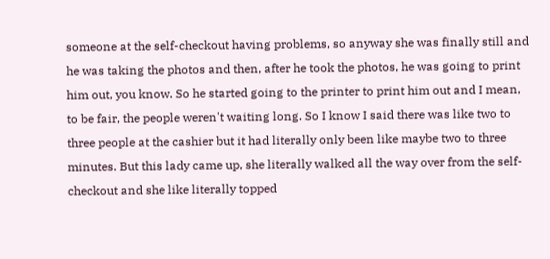someone at the self-checkout having problems, so anyway she was finally still and he was taking the photos and then, after he took the photos, he was going to print him out, you know. So he started going to the printer to print him out and I mean, to be fair, the people weren't waiting long. So I know I said there was like two to three people at the cashier but it had literally only been like maybe two to three minutes. But this lady came up, she literally walked all the way over from the self-checkout and she like literally topped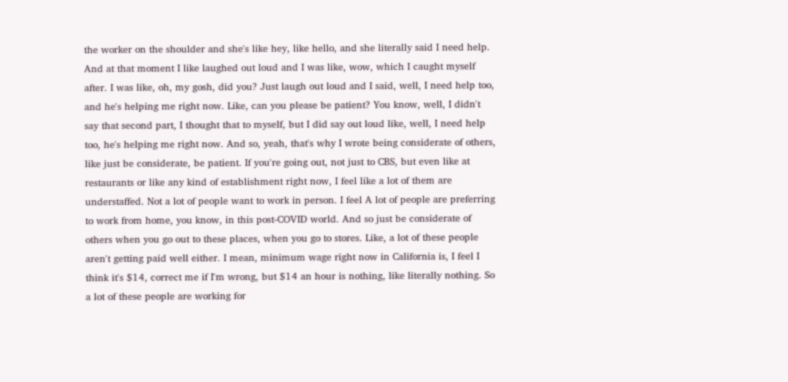the worker on the shoulder and she's like hey, like hello, and she literally said I need help. And at that moment I like laughed out loud and I was like, wow, which I caught myself after. I was like, oh, my gosh, did you? Just laugh out loud and I said, well, I need help too, and he's helping me right now. Like, can you please be patient? You know, well, I didn't say that second part, I thought that to myself, but I did say out loud like, well, I need help too, he's helping me right now. And so, yeah, that's why I wrote being considerate of others, like just be considerate, be patient. If you're going out, not just to CBS, but even like at restaurants or like any kind of establishment right now, I feel like a lot of them are understaffed. Not a lot of people want to work in person. I feel A lot of people are preferring to work from home, you know, in this post-COVID world. And so just be considerate of others when you go out to these places, when you go to stores. Like, a lot of these people aren't getting paid well either. I mean, minimum wage right now in California is, I feel I think it's $14, correct me if I'm wrong, but $14 an hour is nothing, like literally nothing. So a lot of these people are working for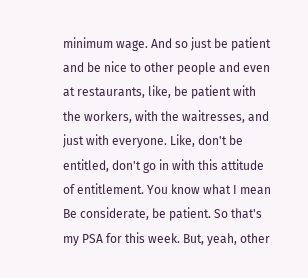minimum wage. And so just be patient and be nice to other people and even at restaurants, like, be patient with the workers, with the waitresses, and just with everyone. Like, don't be entitled, don't go in with this attitude of entitlement. You know what I mean Be considerate, be patient. So that's my PSA for this week. But, yeah, other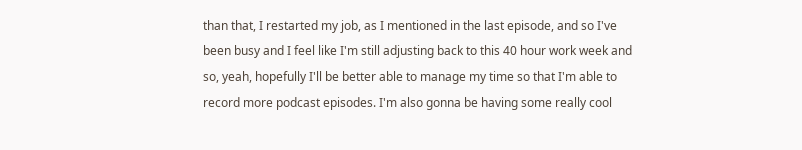than that, I restarted my job, as I mentioned in the last episode, and so I've been busy and I feel like I'm still adjusting back to this 40 hour work week and so, yeah, hopefully I'll be better able to manage my time so that I'm able to record more podcast episodes. I'm also gonna be having some really cool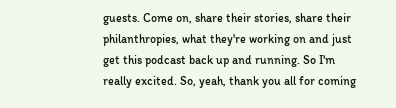guests. Come on, share their stories, share their philanthropies, what they're working on and just get this podcast back up and running. So I'm really excited. So, yeah, thank you all for coming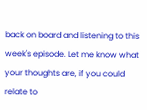back on board and listening to this week's episode. Let me know what your thoughts are, if you could relate to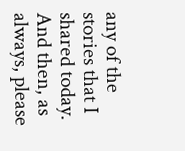any of the stories that I shared today. And then, as always, please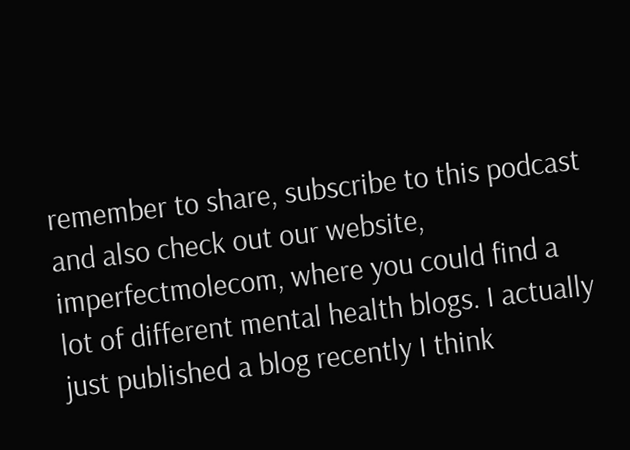remember to share, subscribe to this podcast and also check out our website, imperfectmolecom, where you could find a lot of different mental health blogs. I actually just published a blog recently I think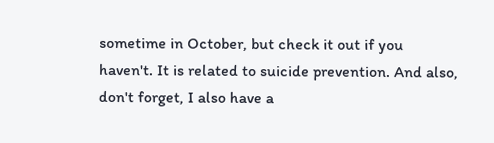sometime in October, but check it out if you haven't. It is related to suicide prevention. And also, don't forget, I also have a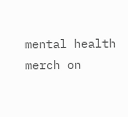mental health merch on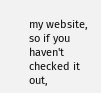my website, so if you haven't checked it out,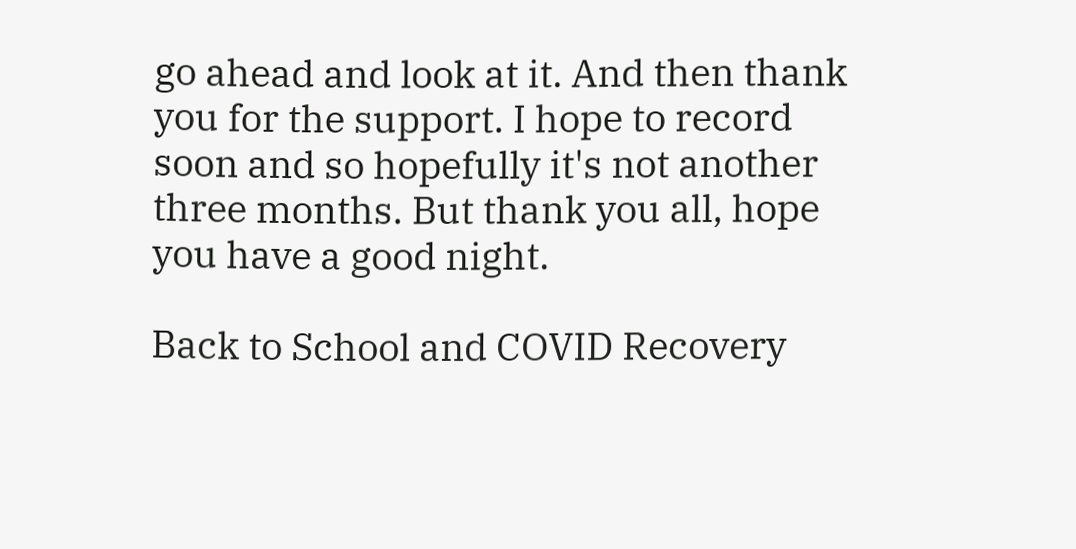go ahead and look at it. And then thank you for the support. I hope to record soon and so hopefully it's not another three months. But thank you all, hope you have a good night.

Back to School and COVID Recovery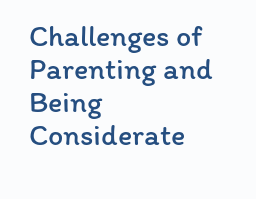Challenges of Parenting and Being Considerate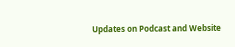Updates on Podcast and Website